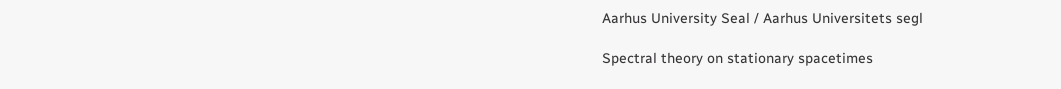Aarhus University Seal / Aarhus Universitets segl

Spectral theory on stationary spacetimes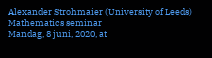Alexander Strohmaier (University of Leeds)
Mathematics seminar
Mandag, 8 juni, 2020, at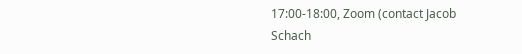17:00-18:00, Zoom (contact Jacob Schach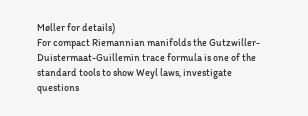Møller for details)
For compact Riemannian manifolds the Gutzwiller-Duistermaat-Guillemin trace formula is one of the  standard tools to show Weyl laws, investigate questions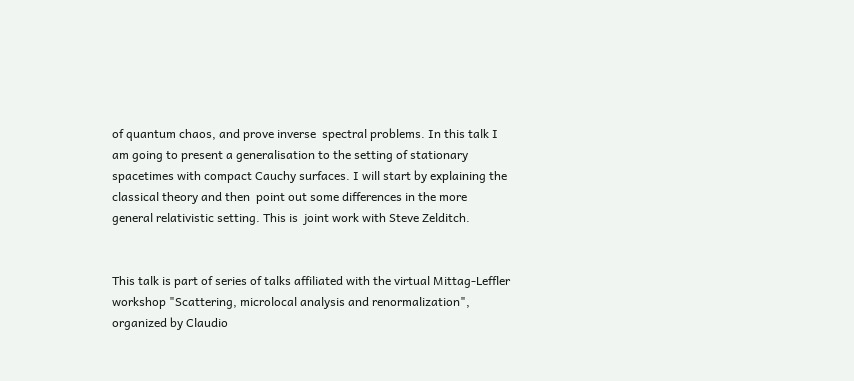of quantum chaos, and prove inverse  spectral problems. In this talk I am going to present a generalisation to the setting of stationary
spacetimes with compact Cauchy surfaces. I will start by explaining the classical theory and then  point out some differences in the more general relativistic setting. This is  joint work with Steve Zelditch.


This talk is part of series of talks affiliated with the virtual Mittag-Leffler workshop "Scattering, microlocal analysis and renormalization", organized by Claudio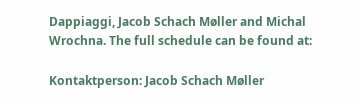Dappiaggi, Jacob Schach Møller and Michal Wrochna. The full schedule can be found at:

Kontaktperson: Jacob Schach Møller